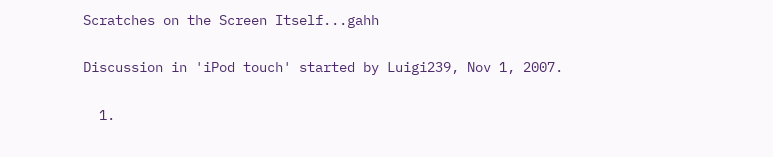Scratches on the Screen Itself...gahh

Discussion in 'iPod touch' started by Luigi239, Nov 1, 2007.

  1.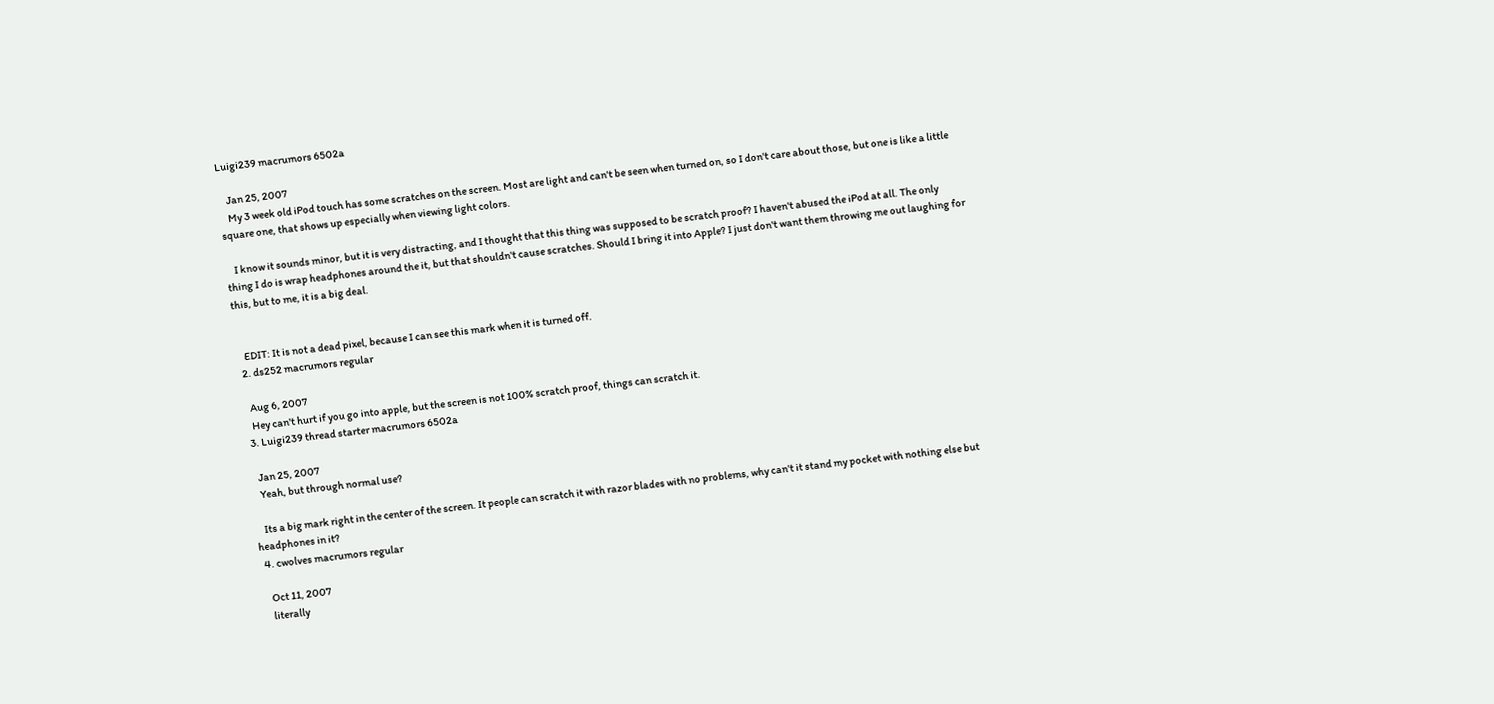Luigi239 macrumors 6502a

    Jan 25, 2007
    My 3 week old iPod touch has some scratches on the screen. Most are light and can't be seen when turned on, so I don't care about those, but one is like a little square one, that shows up especially when viewing light colors.

    I know it sounds minor, but it is very distracting, and I thought that this thing was supposed to be scratch proof? I haven't abused the iPod at all. The only thing I do is wrap headphones around the it, but that shouldn't cause scratches. Should I bring it into Apple? I just don't want them throwing me out laughing for this, but to me, it is a big deal.


    EDIT: It is not a dead pixel, because I can see this mark when it is turned off.
  2. ds252 macrumors regular

    Aug 6, 2007
    Hey can't hurt if you go into apple, but the screen is not 100% scratch proof, things can scratch it.
  3. Luigi239 thread starter macrumors 6502a

    Jan 25, 2007
    Yeah, but through normal use?

    Its a big mark right in the center of the screen. It people can scratch it with razor blades with no problems, why can't it stand my pocket with nothing else but headphones in it?
  4. cwolves macrumors regular

    Oct 11, 2007
    literally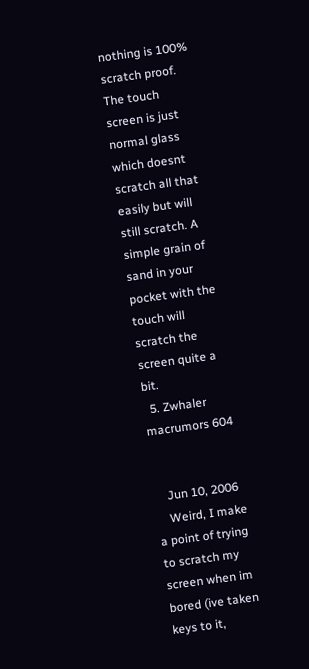nothing is 100% scratch proof. The touch screen is just normal glass which doesnt scratch all that easily but will still scratch. A simple grain of sand in your pocket with the touch will scratch the screen quite a bit.
  5. Zwhaler macrumors 604


    Jun 10, 2006
    Weird, I make a point of trying to scratch my screen when im bored (ive taken keys to it,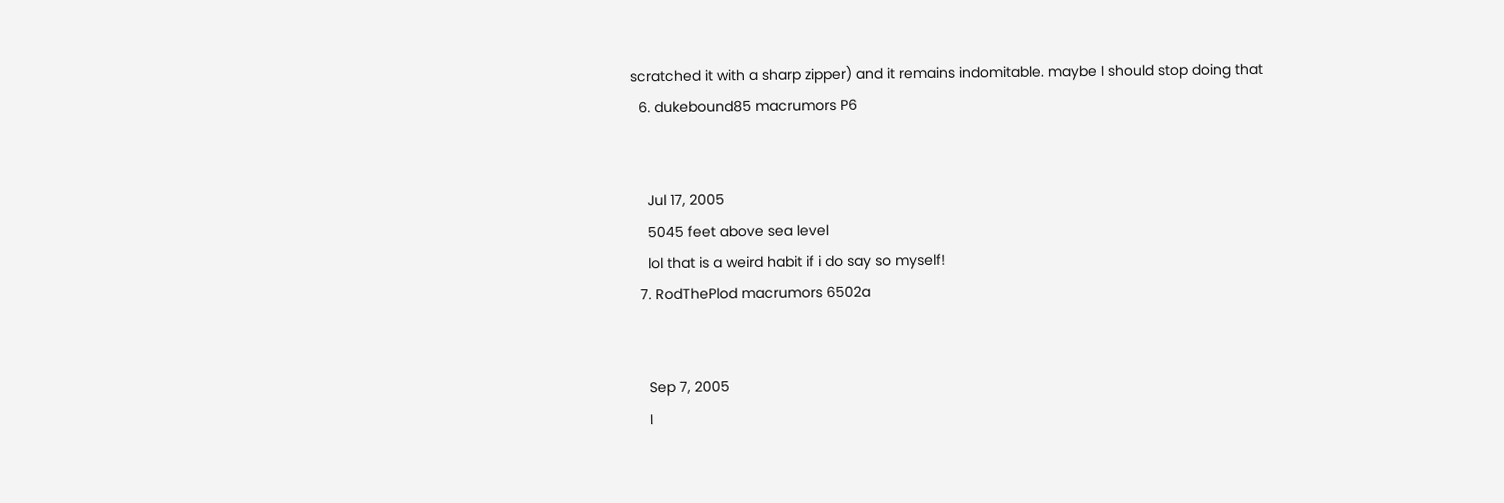scratched it with a sharp zipper) and it remains indomitable. maybe I should stop doing that
  6. dukebound85 macrumors P6


    Jul 17, 2005
    5045 feet above sea level
    lol that is a weird habit if i do say so myself!
  7. RodThePlod macrumors 6502a


    Sep 7, 2005
    I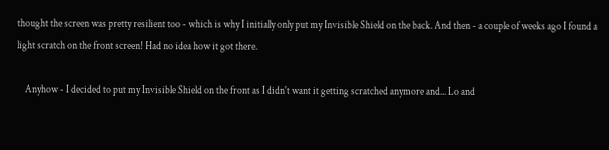thought the screen was pretty resilient too - which is why I initially only put my Invisible Shield on the back. And then - a couple of weeks ago I found a light scratch on the front screen! Had no idea how it got there.

    Anyhow - I decided to put my Invisible Shield on the front as I didn't want it getting scratched anymore and... Lo and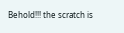Behold!!! the scratch is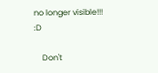no longer visible!!! :D

    Don't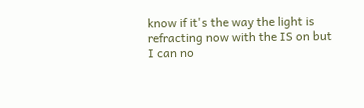know if it's the way the light is refracting now with the IS on but I can no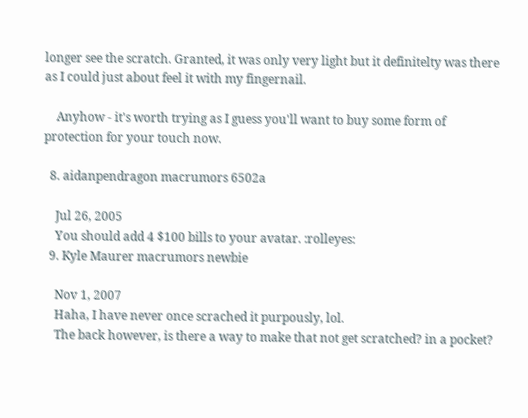longer see the scratch. Granted, it was only very light but it definitelty was there as I could just about feel it with my fingernail.

    Anyhow - it's worth trying as I guess you'll want to buy some form of protection for your touch now.

  8. aidanpendragon macrumors 6502a

    Jul 26, 2005
    You should add 4 $100 bills to your avatar. :rolleyes:
  9. Kyle Maurer macrumors newbie

    Nov 1, 2007
    Haha, I have never once scrached it purpously, lol.
    The back however, is there a way to make that not get scratched? in a pocket?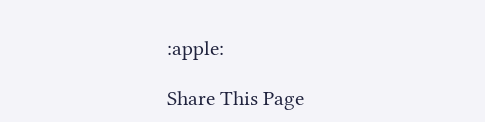:apple:

Share This Page